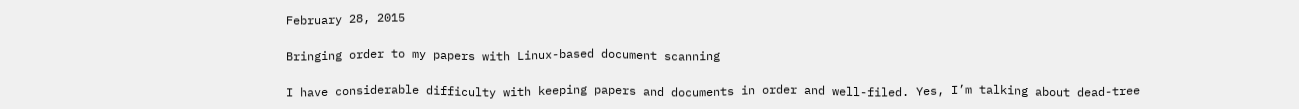February 28, 2015

Bringing order to my papers with Linux-based document scanning

I have considerable difficulty with keeping papers and documents in order and well-filed. Yes, I’m talking about dead-tree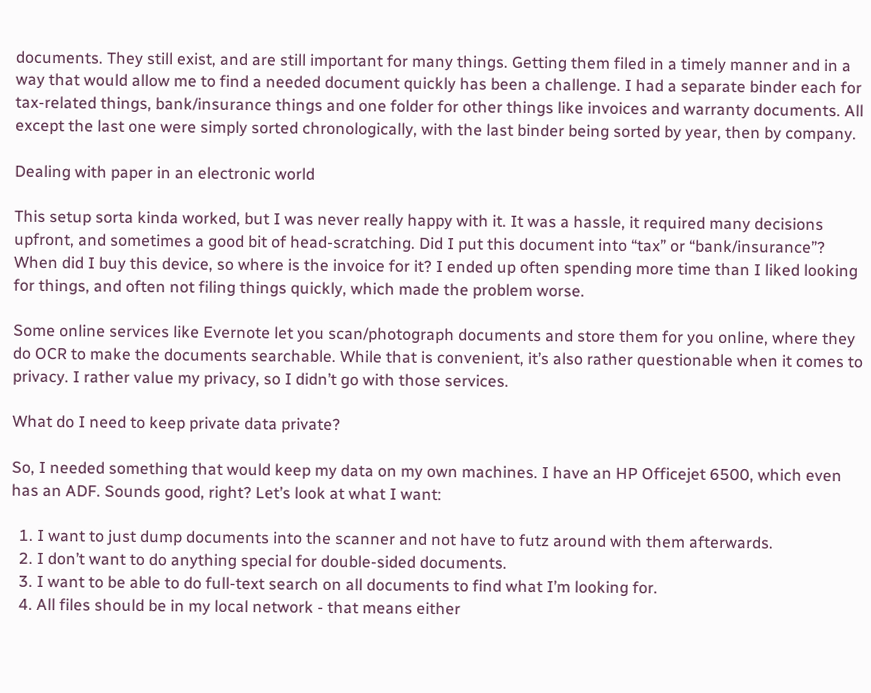documents. They still exist, and are still important for many things. Getting them filed in a timely manner and in a way that would allow me to find a needed document quickly has been a challenge. I had a separate binder each for tax-related things, bank/insurance things and one folder for other things like invoices and warranty documents. All except the last one were simply sorted chronologically, with the last binder being sorted by year, then by company.

Dealing with paper in an electronic world

This setup sorta kinda worked, but I was never really happy with it. It was a hassle, it required many decisions upfront, and sometimes a good bit of head-scratching. Did I put this document into “tax” or “bank/insurance”? When did I buy this device, so where is the invoice for it? I ended up often spending more time than I liked looking for things, and often not filing things quickly, which made the problem worse.

Some online services like Evernote let you scan/photograph documents and store them for you online, where they do OCR to make the documents searchable. While that is convenient, it’s also rather questionable when it comes to privacy. I rather value my privacy, so I didn’t go with those services.

What do I need to keep private data private?

So, I needed something that would keep my data on my own machines. I have an HP Officejet 6500, which even has an ADF. Sounds good, right? Let’s look at what I want:

  1. I want to just dump documents into the scanner and not have to futz around with them afterwards.
  2. I don’t want to do anything special for double-sided documents.
  3. I want to be able to do full-text search on all documents to find what I’m looking for.
  4. All files should be in my local network - that means either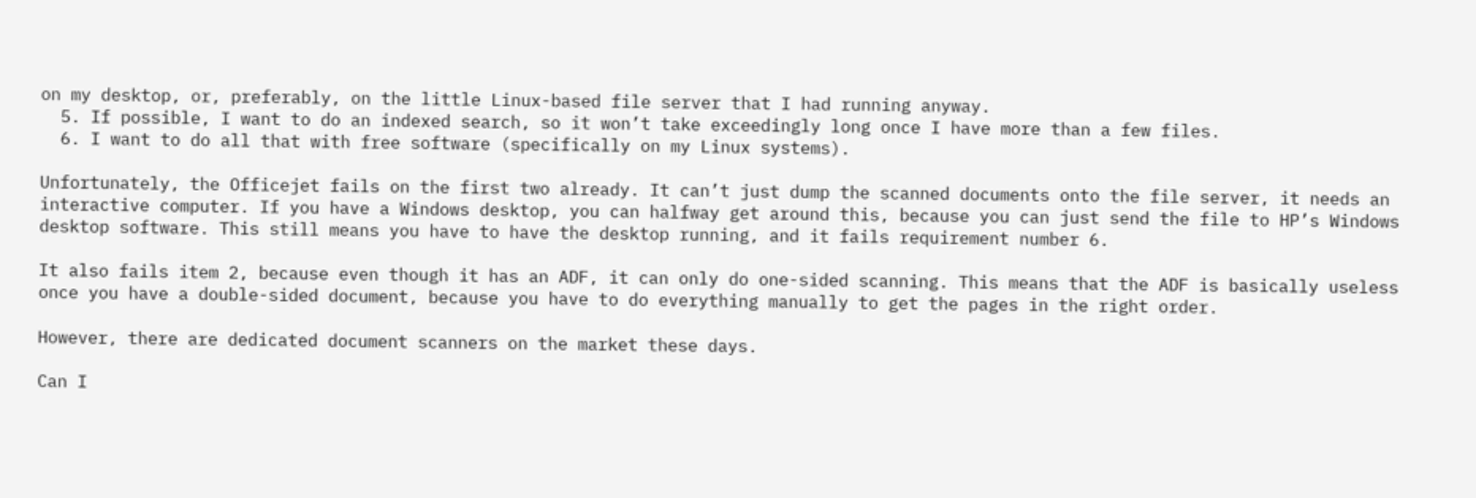on my desktop, or, preferably, on the little Linux-based file server that I had running anyway.
  5. If possible, I want to do an indexed search, so it won’t take exceedingly long once I have more than a few files.
  6. I want to do all that with free software (specifically on my Linux systems).

Unfortunately, the Officejet fails on the first two already. It can’t just dump the scanned documents onto the file server, it needs an interactive computer. If you have a Windows desktop, you can halfway get around this, because you can just send the file to HP’s Windows desktop software. This still means you have to have the desktop running, and it fails requirement number 6.

It also fails item 2, because even though it has an ADF, it can only do one-sided scanning. This means that the ADF is basically useless once you have a double-sided document, because you have to do everything manually to get the pages in the right order.

However, there are dedicated document scanners on the market these days.

Can I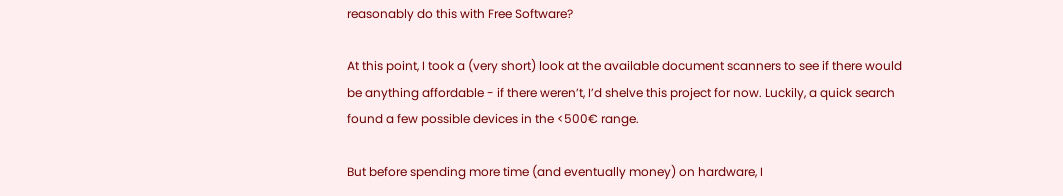reasonably do this with Free Software?

At this point, I took a (very short) look at the available document scanners to see if there would be anything affordable - if there weren’t, I’d shelve this project for now. Luckily, a quick search found a few possible devices in the <500€ range.

But before spending more time (and eventually money) on hardware, I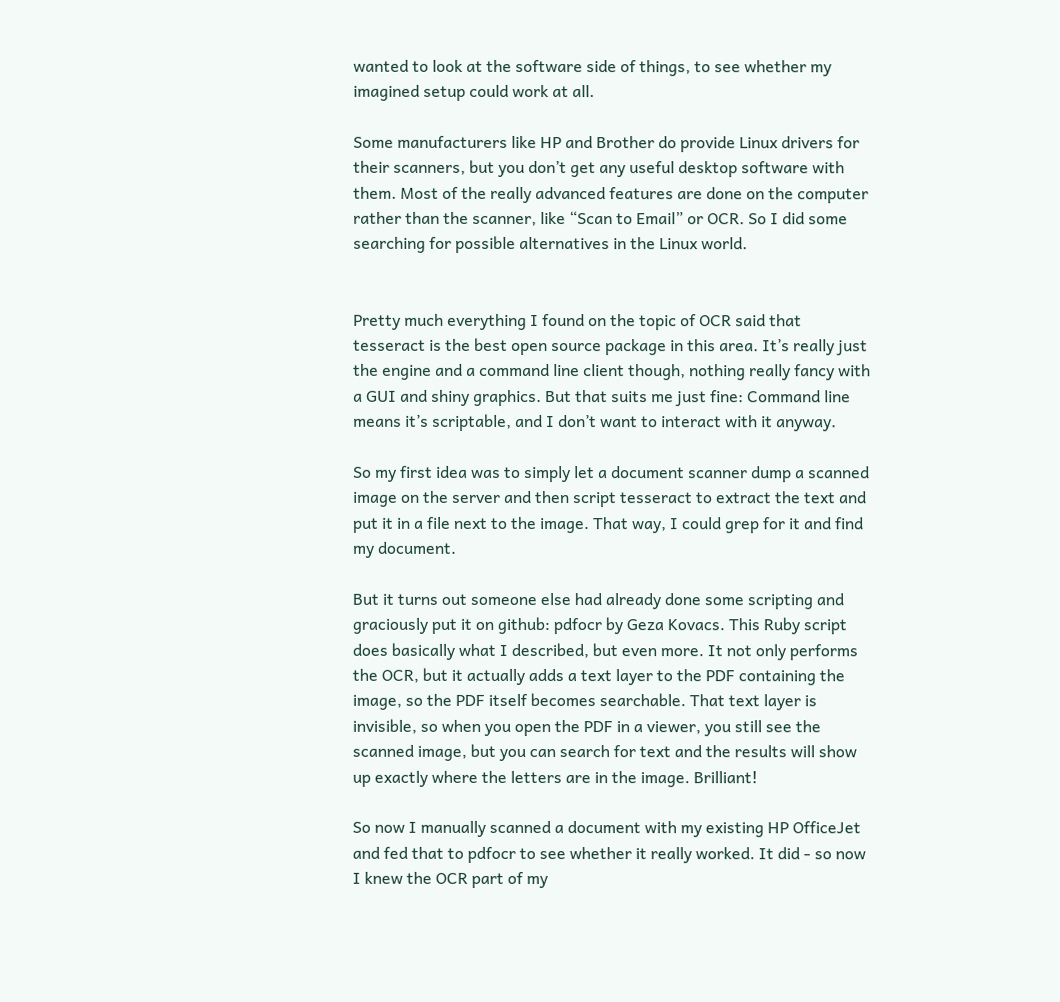wanted to look at the software side of things, to see whether my imagined setup could work at all.

Some manufacturers like HP and Brother do provide Linux drivers for their scanners, but you don’t get any useful desktop software with them. Most of the really advanced features are done on the computer rather than the scanner, like “Scan to Email” or OCR. So I did some searching for possible alternatives in the Linux world.


Pretty much everything I found on the topic of OCR said that tesseract is the best open source package in this area. It’s really just the engine and a command line client though, nothing really fancy with a GUI and shiny graphics. But that suits me just fine: Command line means it’s scriptable, and I don’t want to interact with it anyway.

So my first idea was to simply let a document scanner dump a scanned image on the server and then script tesseract to extract the text and put it in a file next to the image. That way, I could grep for it and find my document.

But it turns out someone else had already done some scripting and graciously put it on github: pdfocr by Geza Kovacs. This Ruby script does basically what I described, but even more. It not only performs the OCR, but it actually adds a text layer to the PDF containing the image, so the PDF itself becomes searchable. That text layer is invisible, so when you open the PDF in a viewer, you still see the scanned image, but you can search for text and the results will show up exactly where the letters are in the image. Brilliant!

So now I manually scanned a document with my existing HP OfficeJet and fed that to pdfocr to see whether it really worked. It did - so now I knew the OCR part of my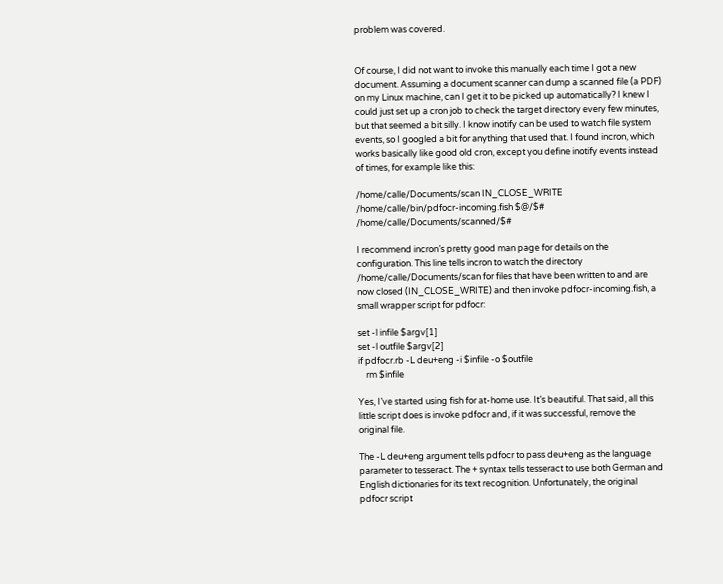problem was covered.


Of course, I did not want to invoke this manually each time I got a new document. Assuming a document scanner can dump a scanned file (a PDF) on my Linux machine, can I get it to be picked up automatically? I knew I could just set up a cron job to check the target directory every few minutes, but that seemed a bit silly. I know inotify can be used to watch file system events, so I googled a bit for anything that used that. I found incron, which works basically like good old cron, except you define inotify events instead of times, for example like this:

/home/calle/Documents/scan IN_CLOSE_WRITE /home/calle/bin/pdfocr-incoming.fish $@/$# /home/calle/Documents/scanned/$#

I recommend incron’s pretty good man page for details on the configuration. This line tells incron to watch the directory /home/calle/Documents/scan for files that have been written to and are now closed (IN_CLOSE_WRITE) and then invoke pdfocr-incoming.fish, a small wrapper script for pdfocr:

set -l infile $argv[1]
set -l outfile $argv[2]
if pdfocr.rb -L deu+eng -i $infile -o $outfile
    rm $infile

Yes, I’ve started using fish for at-home use. It’s beautiful. That said, all this little script does is invoke pdfocr and, if it was successful, remove the original file.

The -L deu+eng argument tells pdfocr to pass deu+eng as the language parameter to tesseract. The + syntax tells tesseract to use both German and English dictionaries for its text recognition. Unfortunately, the original pdfocr script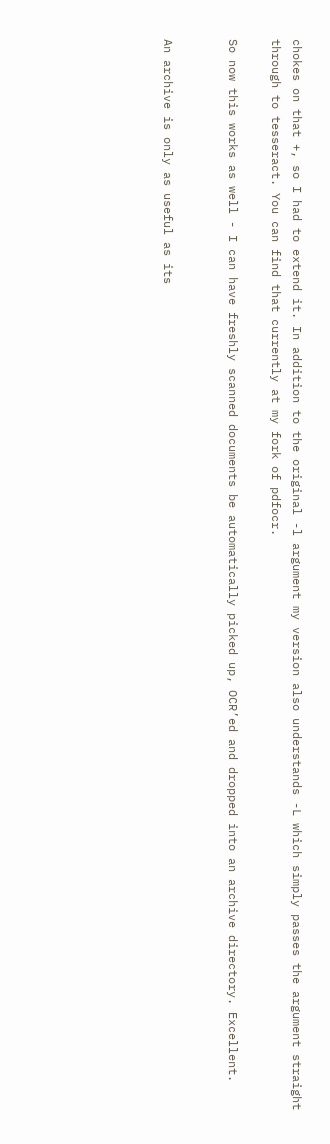chokes on that +, so I had to extend it. In addition to the original -l argument my version also understands -L which simply passes the argument straight through to tesseract. You can find that currently at my fork of pdfocr.

So now this works as well - I can have freshly scanned documents be automatically picked up, OCR’ed and dropped into an archive directory. Excellent.


An archive is only as useful as its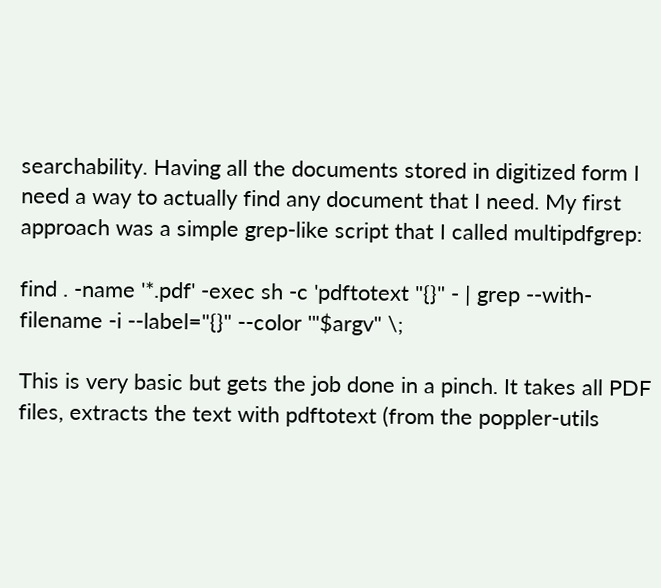searchability. Having all the documents stored in digitized form I need a way to actually find any document that I need. My first approach was a simple grep-like script that I called multipdfgrep:

find . -name '*.pdf' -exec sh -c 'pdftotext "{}" - | grep --with-filename -i --label="{}" --color '"$argv" \;

This is very basic but gets the job done in a pinch. It takes all PDF files, extracts the text with pdftotext (from the poppler-utils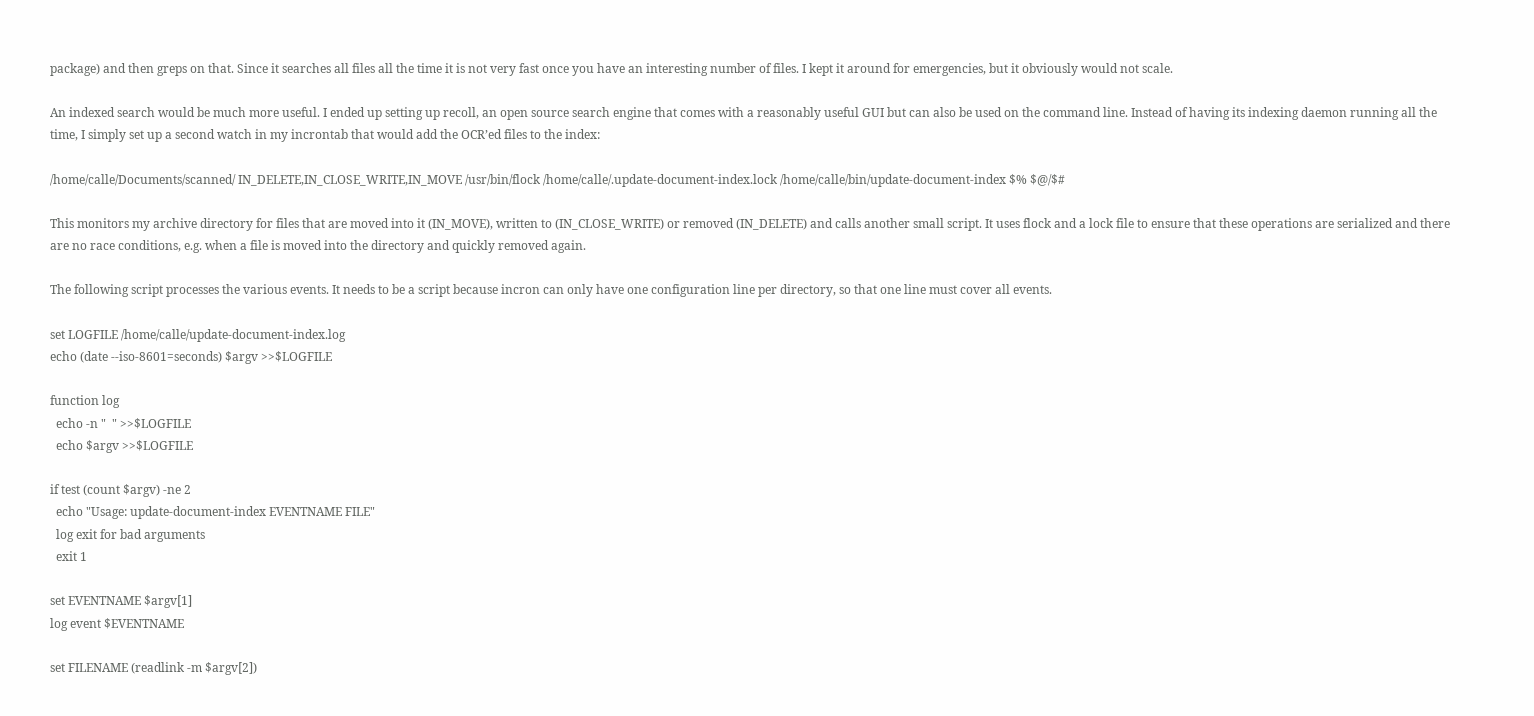package) and then greps on that. Since it searches all files all the time it is not very fast once you have an interesting number of files. I kept it around for emergencies, but it obviously would not scale.

An indexed search would be much more useful. I ended up setting up recoll, an open source search engine that comes with a reasonably useful GUI but can also be used on the command line. Instead of having its indexing daemon running all the time, I simply set up a second watch in my incrontab that would add the OCR’ed files to the index:

/home/calle/Documents/scanned/ IN_DELETE,IN_CLOSE_WRITE,IN_MOVE /usr/bin/flock /home/calle/.update-document-index.lock /home/calle/bin/update-document-index $% $@/$#

This monitors my archive directory for files that are moved into it (IN_MOVE), written to (IN_CLOSE_WRITE) or removed (IN_DELETE) and calls another small script. It uses flock and a lock file to ensure that these operations are serialized and there are no race conditions, e.g. when a file is moved into the directory and quickly removed again.

The following script processes the various events. It needs to be a script because incron can only have one configuration line per directory, so that one line must cover all events.

set LOGFILE /home/calle/update-document-index.log
echo (date --iso-8601=seconds) $argv >>$LOGFILE

function log
  echo -n "  " >>$LOGFILE
  echo $argv >>$LOGFILE

if test (count $argv) -ne 2
  echo "Usage: update-document-index EVENTNAME FILE"
  log exit for bad arguments
  exit 1

set EVENTNAME $argv[1]
log event $EVENTNAME

set FILENAME (readlink -m $argv[2])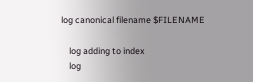log canonical filename $FILENAME

    log adding to index
    log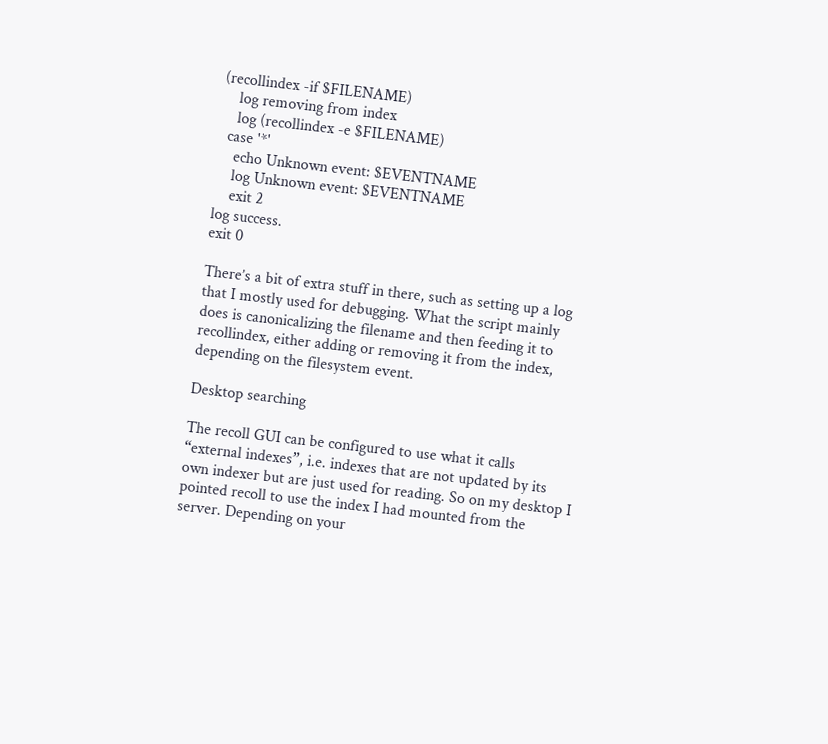(recollindex -if $FILENAME)
    log removing from index
    log (recollindex -e $FILENAME)
  case '*'
    echo Unknown event: $EVENTNAME
    log Unknown event: $EVENTNAME
    exit 2
log success.
exit 0

There’s a bit of extra stuff in there, such as setting up a log that I mostly used for debugging. What the script mainly does is canonicalizing the filename and then feeding it to recollindex, either adding or removing it from the index, depending on the filesystem event.

Desktop searching

The recoll GUI can be configured to use what it calls “external indexes”, i.e. indexes that are not updated by its own indexer but are just used for reading. So on my desktop I pointed recoll to use the index I had mounted from the server. Depending on your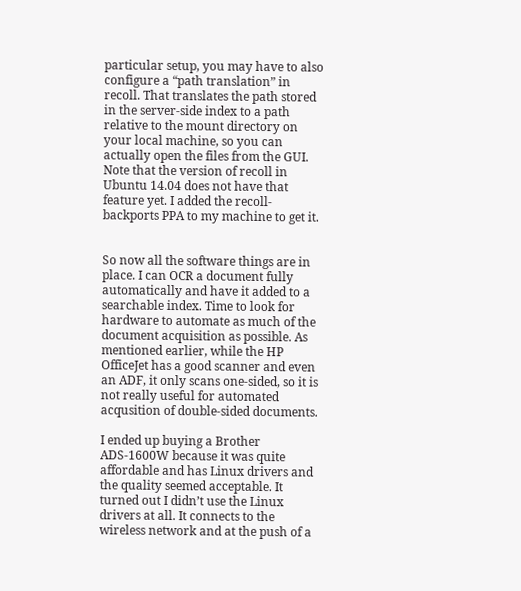particular setup, you may have to also configure a “path translation” in recoll. That translates the path stored in the server-side index to a path relative to the mount directory on your local machine, so you can actually open the files from the GUI. Note that the version of recoll in Ubuntu 14.04 does not have that feature yet. I added the recoll-backports PPA to my machine to get it.


So now all the software things are in place. I can OCR a document fully automatically and have it added to a searchable index. Time to look for hardware to automate as much of the document acquisition as possible. As mentioned earlier, while the HP OfficeJet has a good scanner and even an ADF, it only scans one-sided, so it is not really useful for automated acqusition of double-sided documents.

I ended up buying a Brother ADS-1600W because it was quite affordable and has Linux drivers and the quality seemed acceptable. It turned out I didn’t use the Linux drivers at all. It connects to the wireless network and at the push of a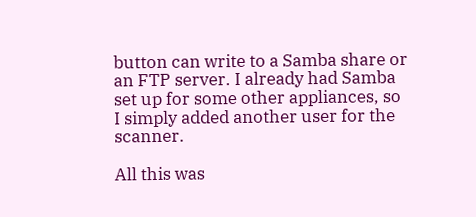button can write to a Samba share or an FTP server. I already had Samba set up for some other appliances, so I simply added another user for the scanner.

All this was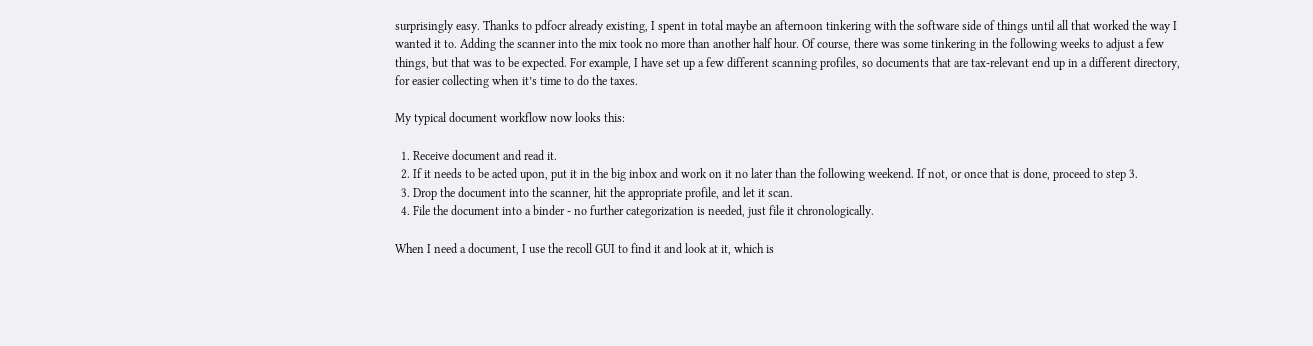surprisingly easy. Thanks to pdfocr already existing, I spent in total maybe an afternoon tinkering with the software side of things until all that worked the way I wanted it to. Adding the scanner into the mix took no more than another half hour. Of course, there was some tinkering in the following weeks to adjust a few things, but that was to be expected. For example, I have set up a few different scanning profiles, so documents that are tax-relevant end up in a different directory, for easier collecting when it’s time to do the taxes.

My typical document workflow now looks this:

  1. Receive document and read it.
  2. If it needs to be acted upon, put it in the big inbox and work on it no later than the following weekend. If not, or once that is done, proceed to step 3.
  3. Drop the document into the scanner, hit the appropriate profile, and let it scan.
  4. File the document into a binder - no further categorization is needed, just file it chronologically.

When I need a document, I use the recoll GUI to find it and look at it, which is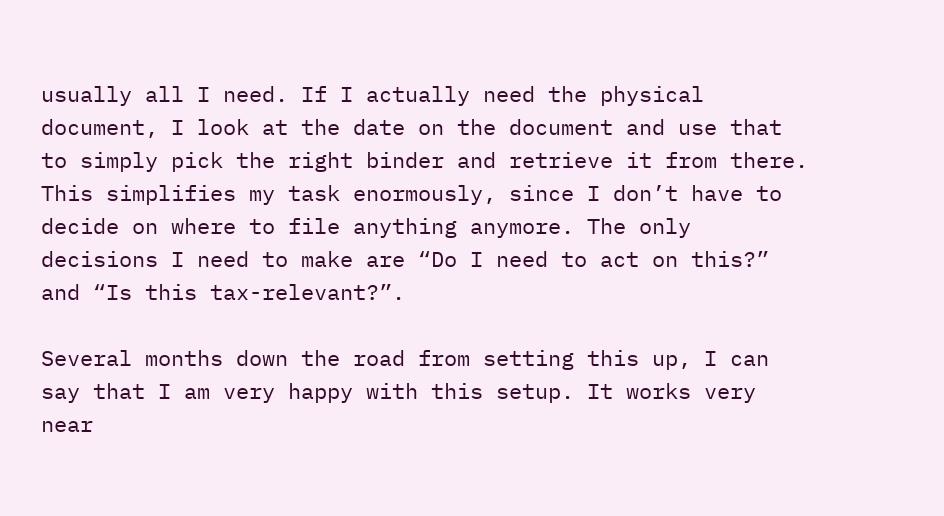usually all I need. If I actually need the physical document, I look at the date on the document and use that to simply pick the right binder and retrieve it from there. This simplifies my task enormously, since I don’t have to decide on where to file anything anymore. The only decisions I need to make are “Do I need to act on this?” and “Is this tax-relevant?”.

Several months down the road from setting this up, I can say that I am very happy with this setup. It works very near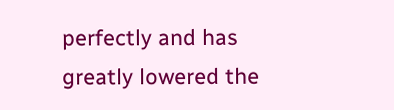perfectly and has greatly lowered the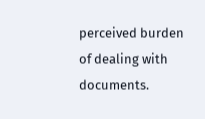perceived burden of dealing with documents.